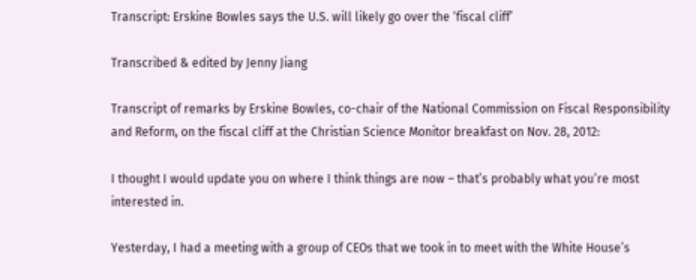Transcript: Erskine Bowles says the U.S. will likely go over the ‘fiscal cliff’

Transcribed & edited by Jenny Jiang

Transcript of remarks by Erskine Bowles, co-chair of the National Commission on Fiscal Responsibility and Reform, on the fiscal cliff at the Christian Science Monitor breakfast on Nov. 28, 2012:

I thought I would update you on where I think things are now – that’s probably what you’re most interested in.

Yesterday, I had a meeting with a group of CEOs that we took in to meet with the White House’s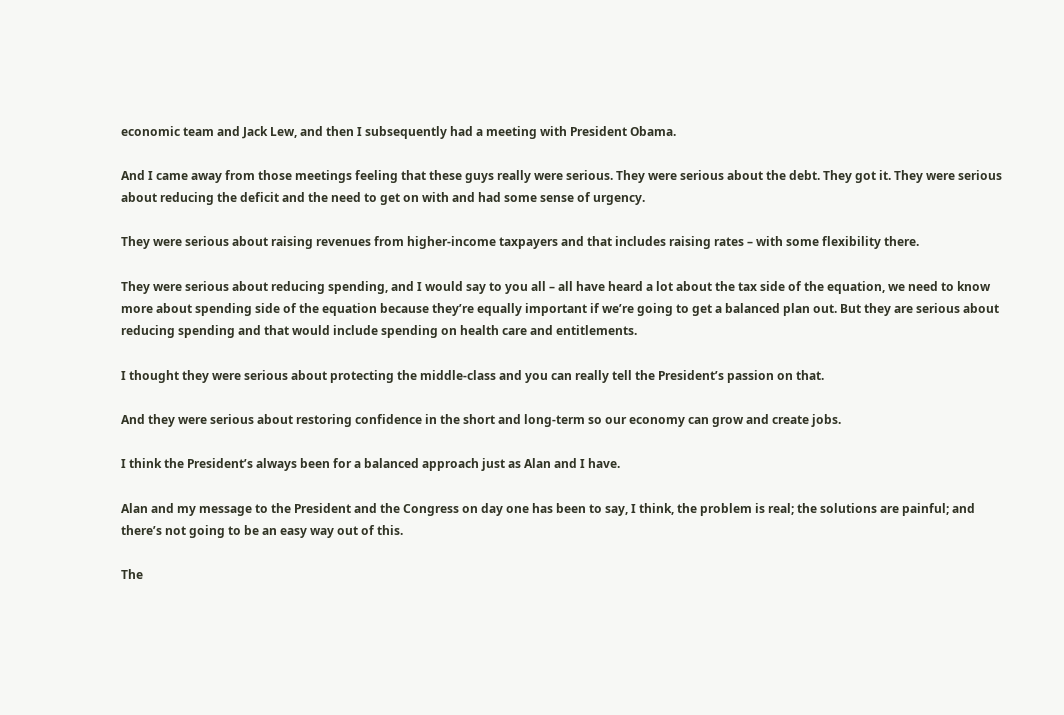economic team and Jack Lew, and then I subsequently had a meeting with President Obama.

And I came away from those meetings feeling that these guys really were serious. They were serious about the debt. They got it. They were serious about reducing the deficit and the need to get on with and had some sense of urgency.

They were serious about raising revenues from higher-income taxpayers and that includes raising rates – with some flexibility there.

They were serious about reducing spending, and I would say to you all – all have heard a lot about the tax side of the equation, we need to know more about spending side of the equation because they’re equally important if we’re going to get a balanced plan out. But they are serious about reducing spending and that would include spending on health care and entitlements.

I thought they were serious about protecting the middle-class and you can really tell the President’s passion on that.

And they were serious about restoring confidence in the short and long-term so our economy can grow and create jobs.

I think the President’s always been for a balanced approach just as Alan and I have.

Alan and my message to the President and the Congress on day one has been to say, I think, the problem is real; the solutions are painful; and there’s not going to be an easy way out of this.

The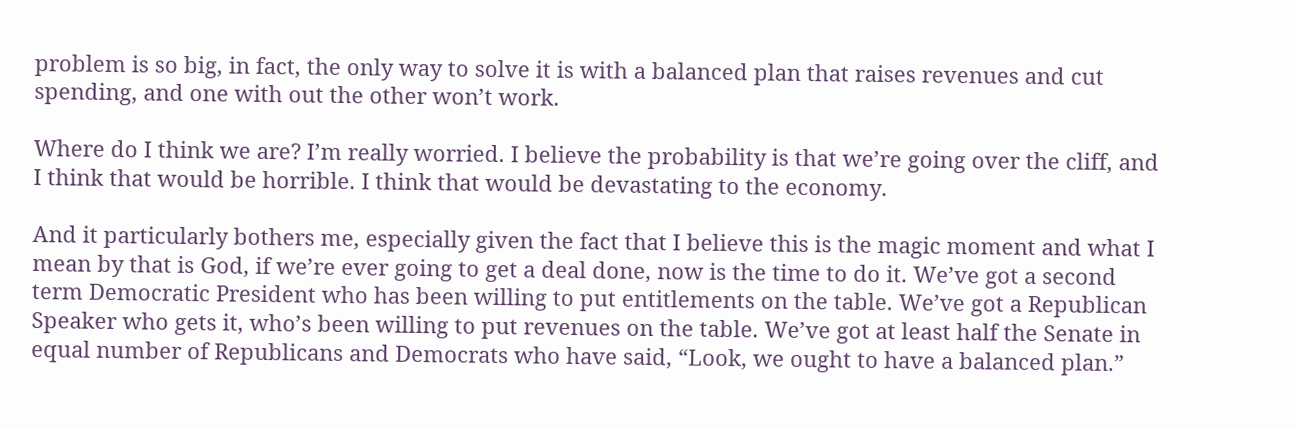problem is so big, in fact, the only way to solve it is with a balanced plan that raises revenues and cut spending, and one with out the other won’t work.

Where do I think we are? I’m really worried. I believe the probability is that we’re going over the cliff, and I think that would be horrible. I think that would be devastating to the economy.

And it particularly bothers me, especially given the fact that I believe this is the magic moment and what I mean by that is God, if we’re ever going to get a deal done, now is the time to do it. We’ve got a second term Democratic President who has been willing to put entitlements on the table. We’ve got a Republican Speaker who gets it, who’s been willing to put revenues on the table. We’ve got at least half the Senate in equal number of Republicans and Democrats who have said, “Look, we ought to have a balanced plan.”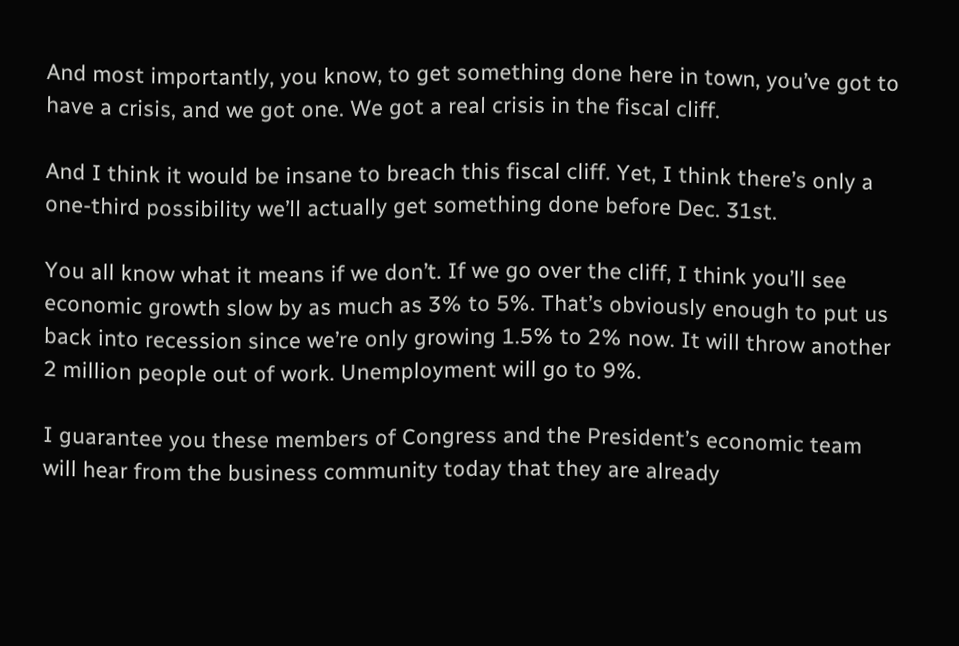And most importantly, you know, to get something done here in town, you’ve got to have a crisis, and we got one. We got a real crisis in the fiscal cliff.

And I think it would be insane to breach this fiscal cliff. Yet, I think there’s only a one-third possibility we’ll actually get something done before Dec. 31st.

You all know what it means if we don’t. If we go over the cliff, I think you’ll see economic growth slow by as much as 3% to 5%. That’s obviously enough to put us back into recession since we’re only growing 1.5% to 2% now. It will throw another 2 million people out of work. Unemployment will go to 9%.

I guarantee you these members of Congress and the President’s economic team will hear from the business community today that they are already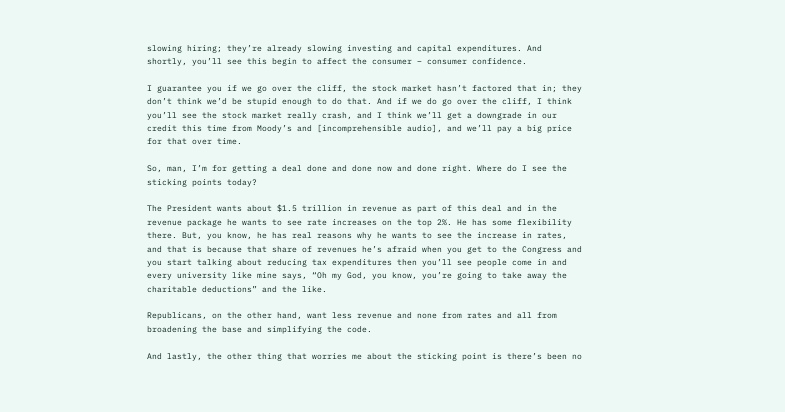slowing hiring; they’re already slowing investing and capital expenditures. And shortly, you’ll see this begin to affect the consumer – consumer confidence.

I guarantee you if we go over the cliff, the stock market hasn’t factored that in; they don’t think we’d be stupid enough to do that. And if we do go over the cliff, I think you’ll see the stock market really crash, and I think we’ll get a downgrade in our credit this time from Moody’s and [incomprehensible audio], and we’ll pay a big price for that over time.

So, man, I’m for getting a deal done and done now and done right. Where do I see the sticking points today?

The President wants about $1.5 trillion in revenue as part of this deal and in the revenue package he wants to see rate increases on the top 2%. He has some flexibility there. But, you know, he has real reasons why he wants to see the increase in rates, and that is because that share of revenues he’s afraid when you get to the Congress and you start talking about reducing tax expenditures then you’ll see people come in and every university like mine says, “Oh my God, you know, you’re going to take away the charitable deductions” and the like.

Republicans, on the other hand, want less revenue and none from rates and all from broadening the base and simplifying the code.

And lastly, the other thing that worries me about the sticking point is there’s been no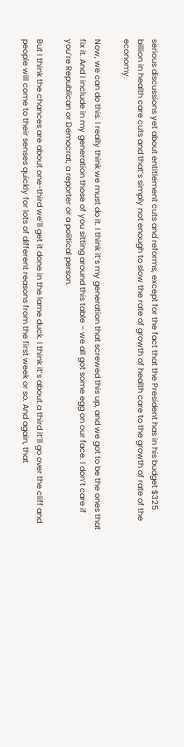serious discussions yet about entitlement cuts and reforms, except for the fact that the President has in his budget $325 billion in health care cuts and that’s simply not enough to slow the rate of growth of health care to the growth of rate of the economy.

Now, we can do this. I really think we must do it. I think it’s my generation that screwed this up, and we got to be the ones that fix it. And I include in my generation those of you sitting around this table – we all got some egg on our face. I don’t care if you’re Republican or Democrat, a reporter or a political person.

But I think the chances are about one-third we’ll get it done in the lame duck. I think it’s about a third it’ll go over the cliff and people will come to their senses quickly for lots of different reasons from the first week or so. And again, that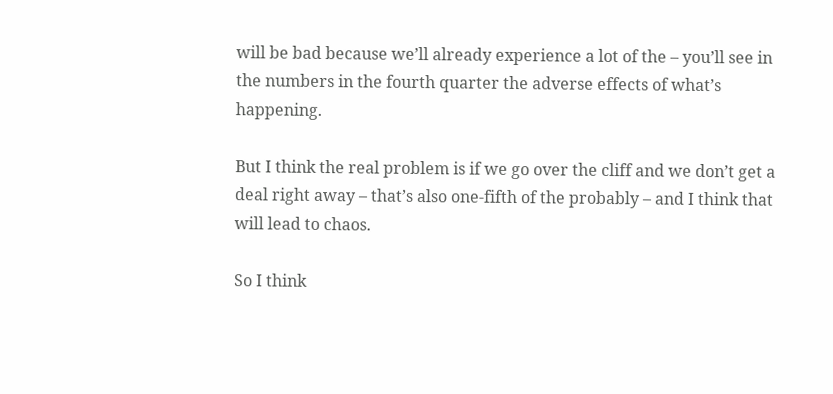will be bad because we’ll already experience a lot of the – you’ll see in the numbers in the fourth quarter the adverse effects of what’s happening.

But I think the real problem is if we go over the cliff and we don’t get a deal right away – that’s also one-fifth of the probably – and I think that will lead to chaos.

So I think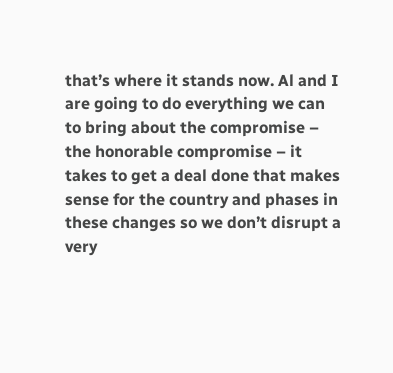that’s where it stands now. Al and I are going to do everything we can to bring about the compromise – the honorable compromise – it takes to get a deal done that makes sense for the country and phases in these changes so we don’t disrupt a very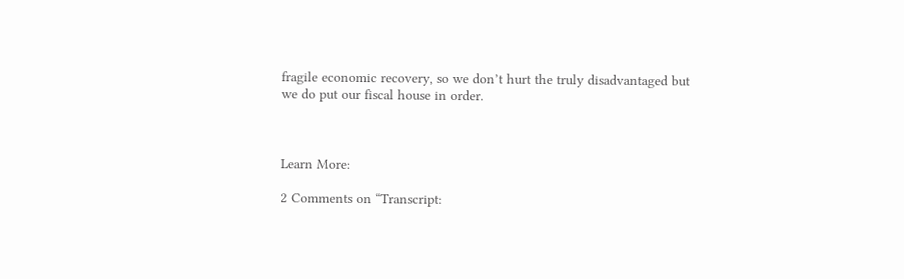fragile economic recovery, so we don’t hurt the truly disadvantaged but we do put our fiscal house in order.



Learn More:

2 Comments on “Transcript: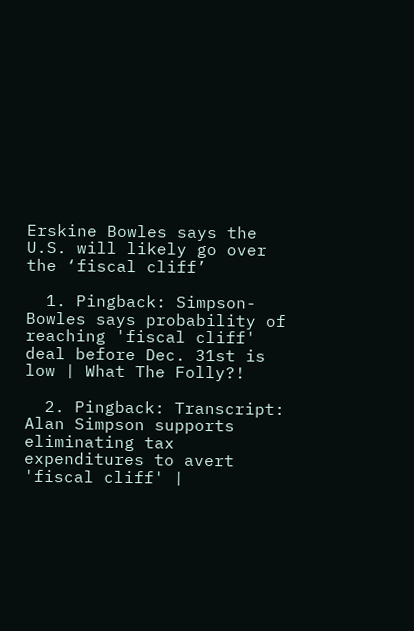Erskine Bowles says the U.S. will likely go over the ‘fiscal cliff’

  1. Pingback: Simpson-Bowles says probability of reaching 'fiscal cliff' deal before Dec. 31st is low | What The Folly?!

  2. Pingback: Transcript: Alan Simpson supports eliminating tax expenditures to avert 'fiscal cliff' |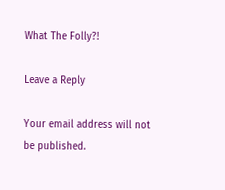What The Folly?!

Leave a Reply

Your email address will not be published.